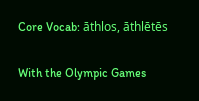Core Vocab: āthlos, āthlētēs

With the Olympic Games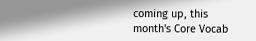coming up, this month's Core Vocab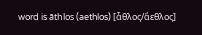word is āthlos (aethlos) [ἆθλος/ἄεθλος]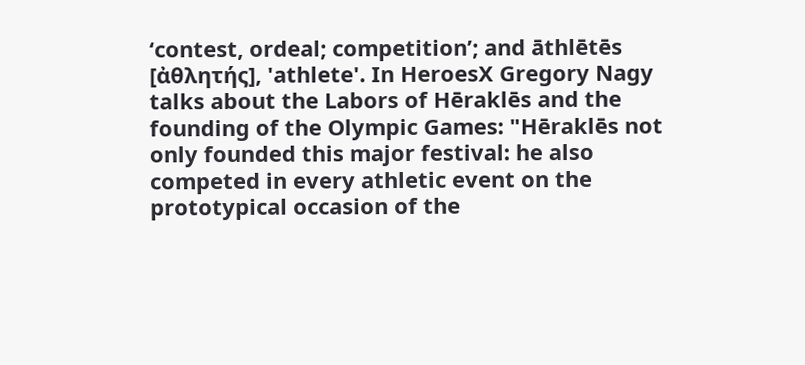‘contest, ordeal; competition’; and āthlētēs [ἀθλητής], 'athlete'. In HeroesX Gregory Nagy talks about the Labors of Hēraklēs and the founding of the Olympic Games: "Hēraklēs not only founded this major festival: he also competed in every athletic event on the prototypical occasion of the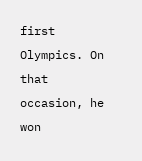first Olympics. On that occasion, he won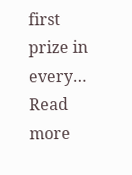first prize in every… Read more